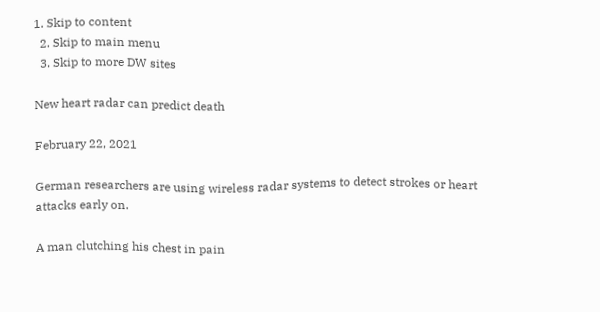1. Skip to content
  2. Skip to main menu
  3. Skip to more DW sites

New heart radar can predict death

February 22, 2021

German researchers are using wireless radar systems to detect strokes or heart attacks early on.

A man clutching his chest in pain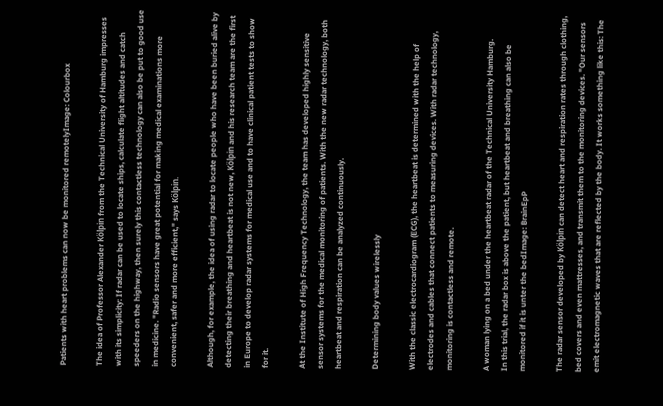Patients with heart problems can now be monitored remotelyImage: Colourbox

The idea of Professor Alexander Kölpin from the Technical University of Hamburg impresses with its simplicity: If radar can be used to locate ships, calculate flight altitudes and catch speeders on the highway, then surely this contactless technology can also be put to good use in medicine. "Radio sensors have great potential for making medical examinations more convenient, safer and more efficient," says Kölpin.

Although, for example, the idea of using radar to locate people who have been buried alive by detecting their breathing and heartbeat is not new, Kölpin and his research team are the first in Europe to develop radar systems for medical use and to have clinical patient tests to show for it.

At the Institute of High Frequency Technology, the team has developed highly sensitive sensor systems for the medical monitoring of patients. With the new radar technology, both heartbeat and respiration can be analyzed continuously.

Determining body values wirelessly

With the classic electrocardiogram (ECG), the heartbeat is determined with the help of electrodes and cables that connect patients to measuring devices. With radar technology, monitoring is contactless and remote.

A woman lying on a bed under the heartbeat radar of the Technical University Hamburg.
In this trial, the radar box is above the patient, but heartbeat and breathing can also be monitored if it is unter the bedImage: BrainEpP

The radar sensor developed by Kölpin can detect heart and respiration rates through clothing, bed covers and even mattresses, and transmit them to the monitoring devices. "Our sensors emit electromagnetic waves that are reflected by the body. It works something like this: The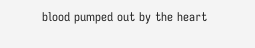blood pumped out by the heart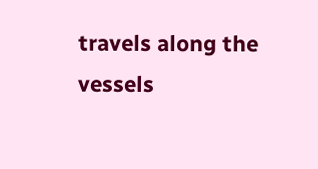travels along the vessels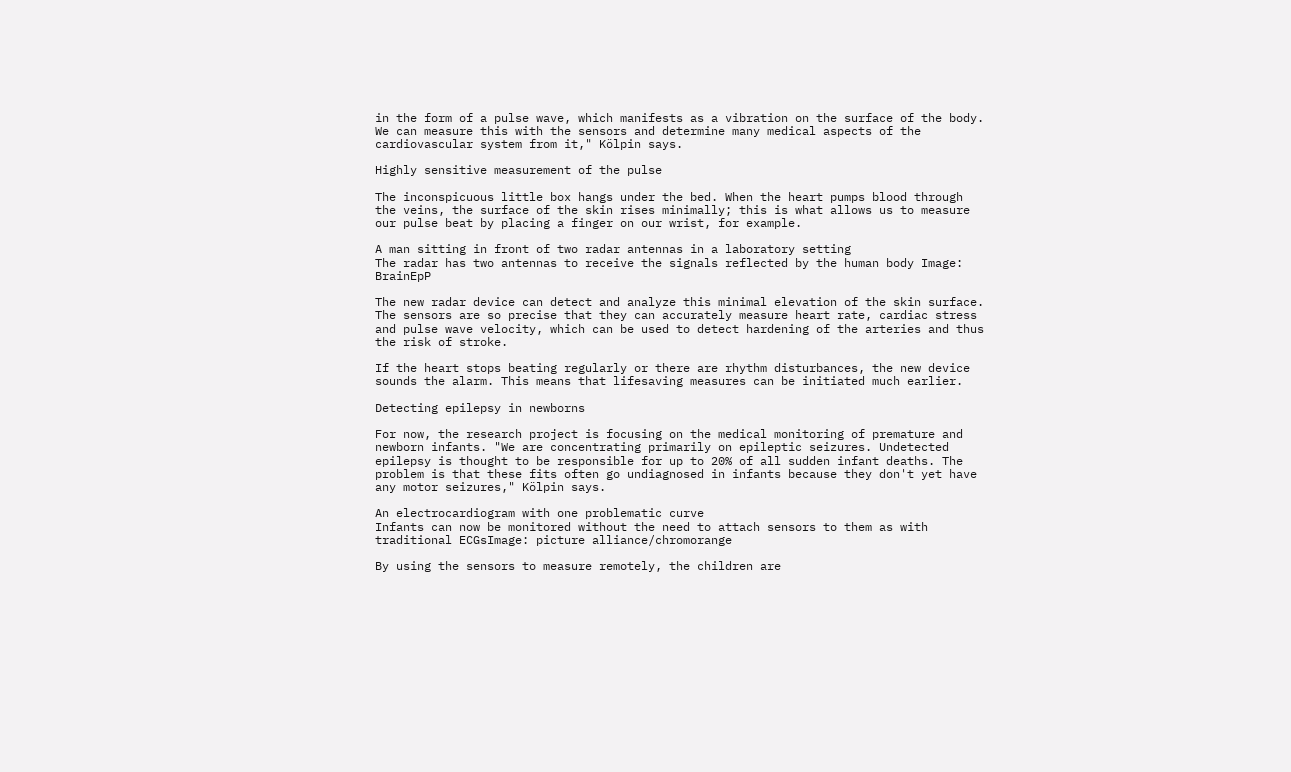in the form of a pulse wave, which manifests as a vibration on the surface of the body. We can measure this with the sensors and determine many medical aspects of the cardiovascular system from it," Kölpin says.

Highly sensitive measurement of the pulse

The inconspicuous little box hangs under the bed. When the heart pumps blood through the veins, the surface of the skin rises minimally; this is what allows us to measure our pulse beat by placing a finger on our wrist, for example.

A man sitting in front of two radar antennas in a laboratory setting
The radar has two antennas to receive the signals reflected by the human body Image: BrainEpP

The new radar device can detect and analyze this minimal elevation of the skin surface. The sensors are so precise that they can accurately measure heart rate, cardiac stress and pulse wave velocity, which can be used to detect hardening of the arteries and thus the risk of stroke.

If the heart stops beating regularly or there are rhythm disturbances, the new device sounds the alarm. This means that lifesaving measures can be initiated much earlier.

Detecting epilepsy in newborns

For now, the research project is focusing on the medical monitoring of premature and newborn infants. "We are concentrating primarily on epileptic seizures. Undetected epilepsy is thought to be responsible for up to 20% of all sudden infant deaths. The problem is that these fits often go undiagnosed in infants because they don't yet have any motor seizures," Kölpin says.

An electrocardiogram with one problematic curve
Infants can now be monitored without the need to attach sensors to them as with traditional ECGsImage: picture alliance/chromorange

By using the sensors to measure remotely, the children are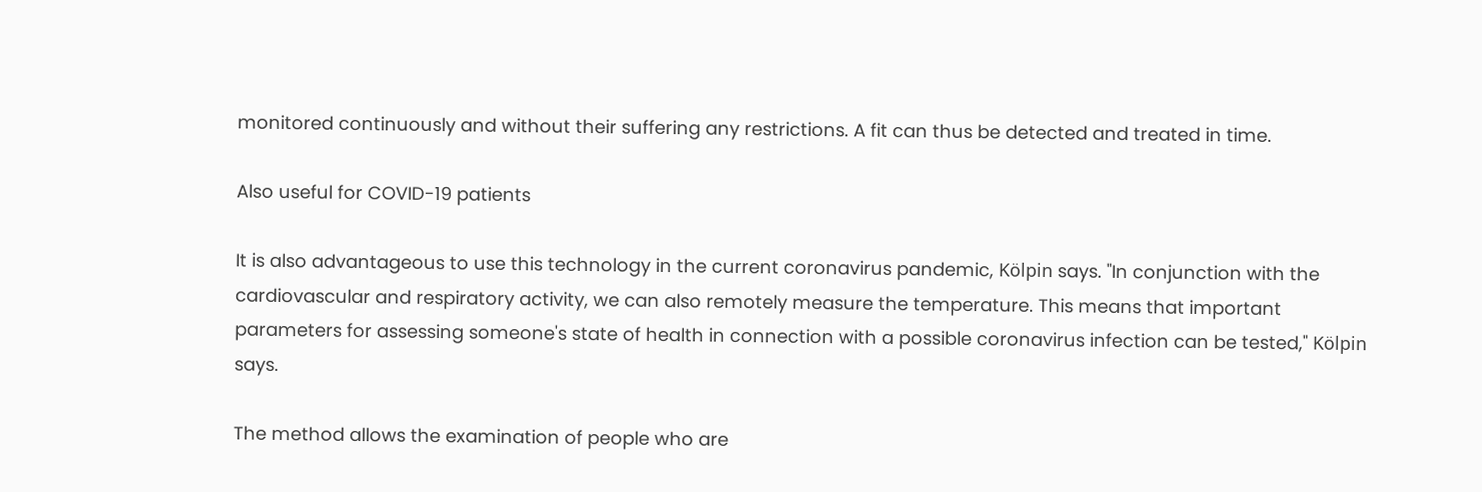monitored continuously and without their suffering any restrictions. A fit can thus be detected and treated in time.

Also useful for COVID-19 patients

It is also advantageous to use this technology in the current coronavirus pandemic, Kölpin says. "In conjunction with the cardiovascular and respiratory activity, we can also remotely measure the temperature. This means that important parameters for assessing someone's state of health in connection with a possible coronavirus infection can be tested," Kölpin says.

The method allows the examination of people who are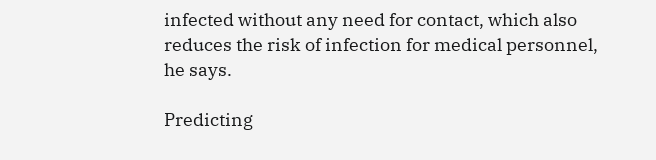infected without any need for contact, which also reduces the risk of infection for medical personnel, he says.

Predicting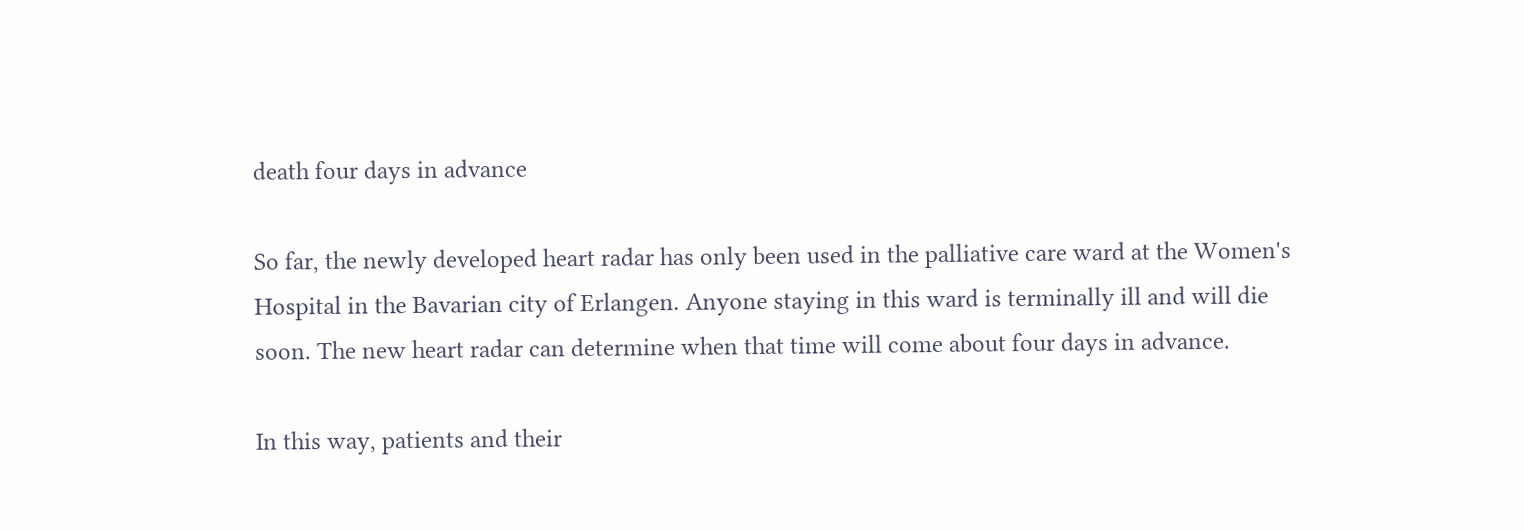death four days in advance

So far, the newly developed heart radar has only been used in the palliative care ward at the Women's Hospital in the Bavarian city of Erlangen. Anyone staying in this ward is terminally ill and will die soon. The new heart radar can determine when that time will come about four days in advance.

In this way, patients and their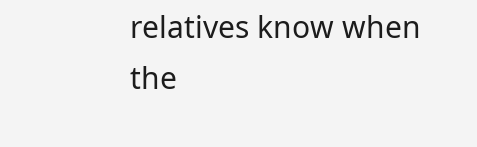relatives know when the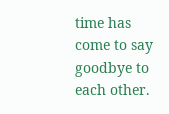time has come to say goodbye to each other.